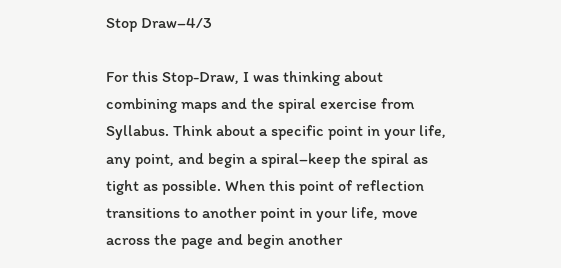Stop Draw–4/3

For this Stop-Draw, I was thinking about combining maps and the spiral exercise from Syllabus. Think about a specific point in your life, any point, and begin a spiral–keep the spiral as tight as possible. When this point of reflection transitions to another point in your life, move across the page and begin another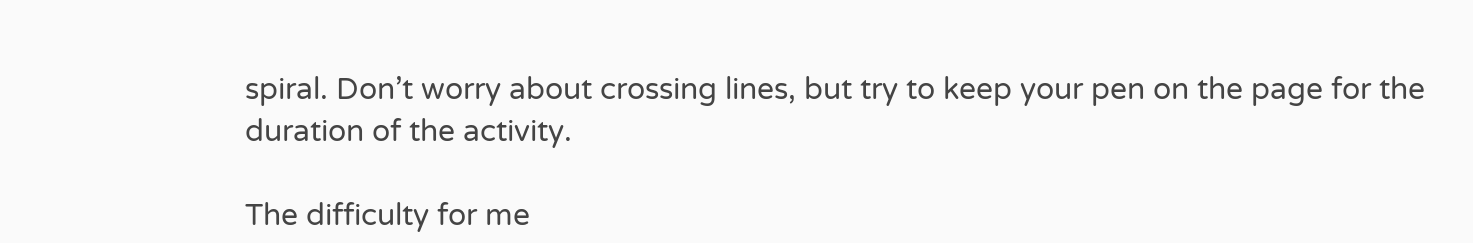spiral. Don’t worry about crossing lines, but try to keep your pen on the page for the duration of the activity.

The difficulty for me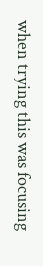when trying this was focusing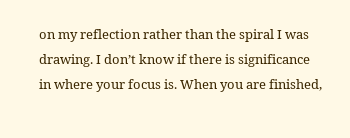on my reflection rather than the spiral I was drawing. I don’t know if there is significance in where your focus is. When you are finished,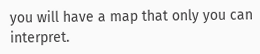you will have a map that only you can interpret.